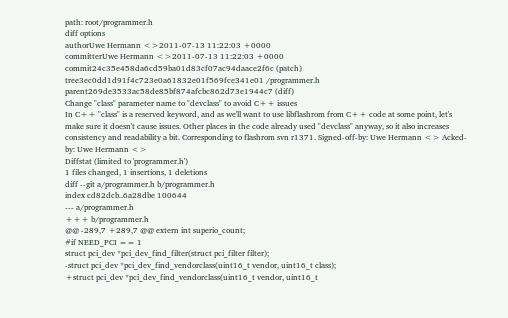path: root/programmer.h
diff options
authorUwe Hermann <>2011-07-13 11:22:03 +0000
committerUwe Hermann <>2011-07-13 11:22:03 +0000
commit24c35e458da6cd59ba01d83cf07ac94daace2f6c (patch)
tree3ec0dd1d91f4c723e0a61832e01f569fce341e01 /programmer.h
parent269de3533ac58de85bf874afcbc862d73e1944c7 (diff)
Change "class" parameter name to "devclass" to avoid C++ issues
In C++ "class" is a reserved keyword, and as we'll want to use libflashrom from C++ code at some point, let's make sure it doesn't cause issues. Other places in the code already used "devclass" anyway, so it also increases consistency and readability a bit. Corresponding to flashrom svn r1371. Signed-off-by: Uwe Hermann <> Acked-by: Uwe Hermann <>
Diffstat (limited to 'programmer.h')
1 files changed, 1 insertions, 1 deletions
diff --git a/programmer.h b/programmer.h
index cd82dcb..6a28dbe 100644
--- a/programmer.h
+++ b/programmer.h
@@ -289,7 +289,7 @@ extern int superio_count;
#if NEED_PCI == 1
struct pci_dev *pci_dev_find_filter(struct pci_filter filter);
-struct pci_dev *pci_dev_find_vendorclass(uint16_t vendor, uint16_t class);
+struct pci_dev *pci_dev_find_vendorclass(uint16_t vendor, uint16_t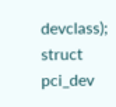devclass);
struct pci_dev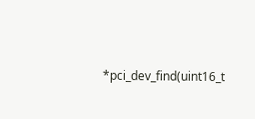*pci_dev_find(uint16_t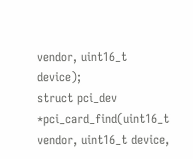vendor, uint16_t device);
struct pci_dev *pci_card_find(uint16_t vendor, uint16_t device,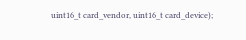uint16_t card_vendor, uint16_t card_device);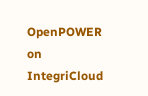OpenPOWER on IntegriCloud